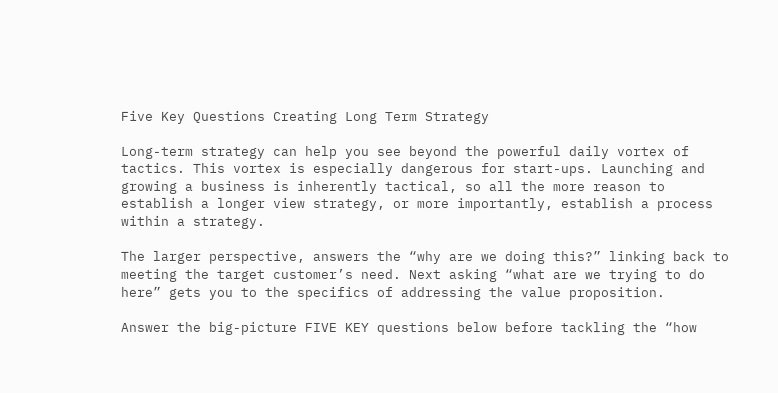Five Key Questions Creating Long Term Strategy

Long-term strategy can help you see beyond the powerful daily vortex of tactics. This vortex is especially dangerous for start-ups. Launching and growing a business is inherently tactical, so all the more reason to establish a longer view strategy, or more importantly, establish a process within a strategy.

The larger perspective, answers the “why are we doing this?” linking back to meeting the target customer’s need. Next asking “what are we trying to do here” gets you to the specifics of addressing the value proposition.

Answer the big-picture FIVE KEY questions below before tackling the “how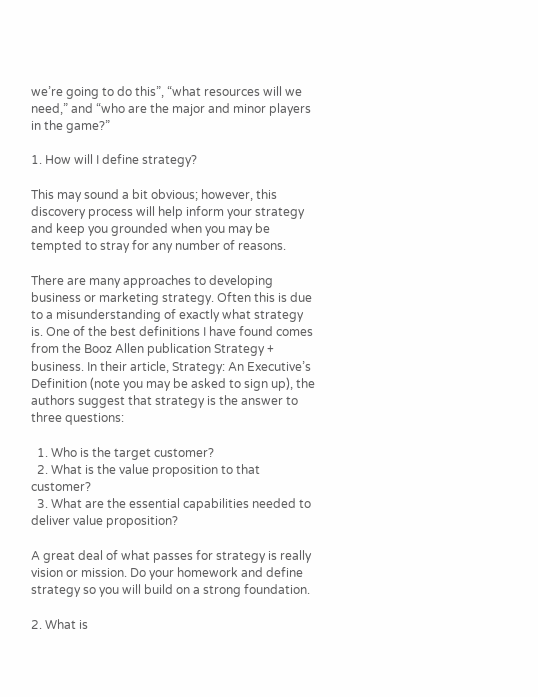we’re going to do this”, “what resources will we need,” and “who are the major and minor players in the game?”

1. How will I define strategy?

This may sound a bit obvious; however, this discovery process will help inform your strategy and keep you grounded when you may be tempted to stray for any number of reasons.

There are many approaches to developing business or marketing strategy. Often this is due to a misunderstanding of exactly what strategy is. One of the best definitions I have found comes from the Booz Allen publication Strategy + business. In their article, Strategy: An Executive’s Definition (note you may be asked to sign up), the authors suggest that strategy is the answer to three questions:

  1. Who is the target customer?
  2. What is the value proposition to that customer?
  3. What are the essential capabilities needed to deliver value proposition?

A great deal of what passes for strategy is really vision or mission. Do your homework and define strategy so you will build on a strong foundation.

2. What is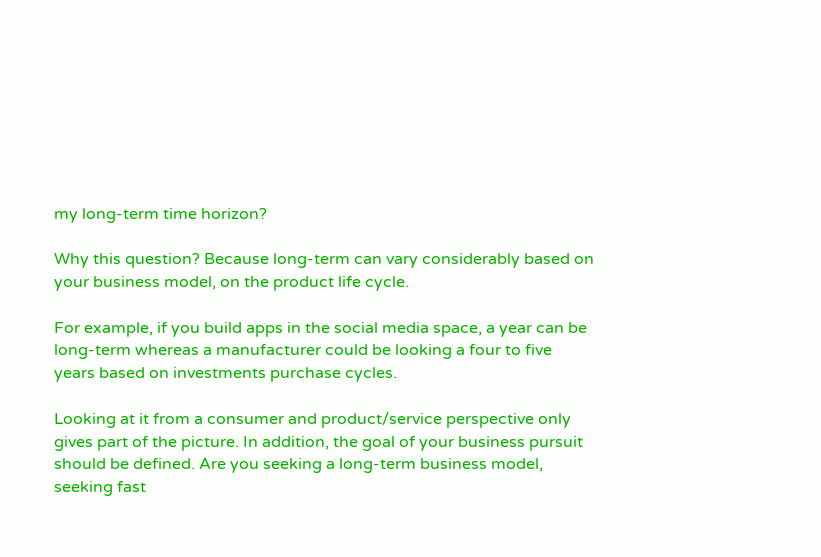my long-term time horizon?

Why this question? Because long-term can vary considerably based on your business model, on the product life cycle.

For example, if you build apps in the social media space, a year can be long-term whereas a manufacturer could be looking a four to five years based on investments purchase cycles.

Looking at it from a consumer and product/service perspective only gives part of the picture. In addition, the goal of your business pursuit should be defined. Are you seeking a long-term business model, seeking fast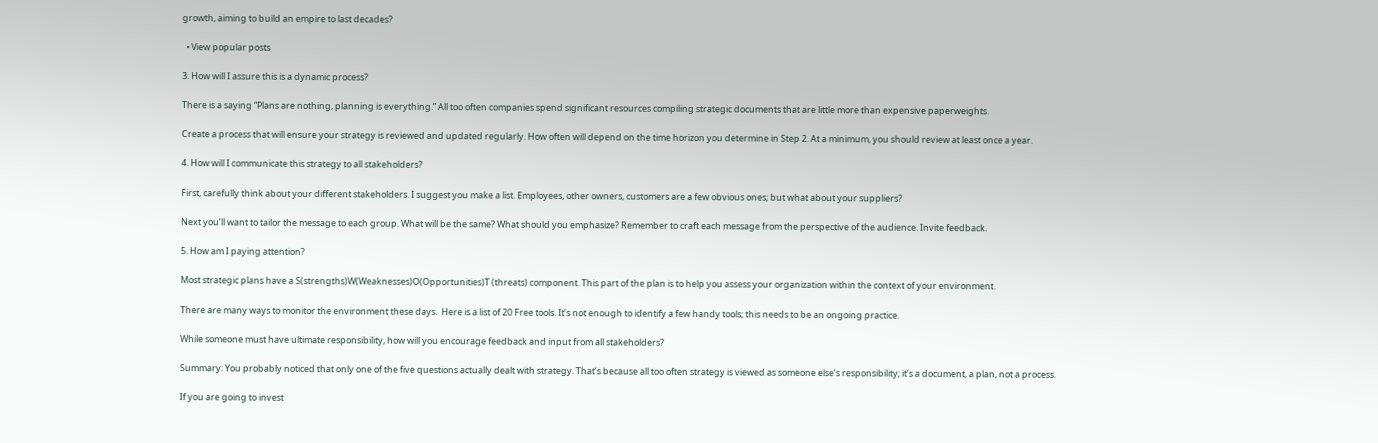growth, aiming to build an empire to last decades?

  • View popular posts

3. How will I assure this is a dynamic process?

There is a saying “Plans are nothing, planning is everything.” All too often companies spend significant resources compiling strategic documents that are little more than expensive paperweights.

Create a process that will ensure your strategy is reviewed and updated regularly. How often will depend on the time horizon you determine in Step 2. At a minimum, you should review at least once a year.

4. How will I communicate this strategy to all stakeholders?

First, carefully think about your different stakeholders. I suggest you make a list. Employees, other owners, customers are a few obvious ones; but what about your suppliers?

Next you’ll want to tailor the message to each group. What will be the same? What should you emphasize? Remember to craft each message from the perspective of the audience. Invite feedback.

5. How am I paying attention?

Most strategic plans have a S(strengths)W(Weaknesses)O(Opportunities)T (threats) component. This part of the plan is to help you assess your organization within the context of your environment.

There are many ways to monitor the environment these days.  Here is a list of 20 Free tools. It’s not enough to identify a few handy tools; this needs to be an ongoing practice.

While someone must have ultimate responsibility, how will you encourage feedback and input from all stakeholders?

Summary: You probably noticed that only one of the five questions actually dealt with strategy. That’s because all too often strategy is viewed as someone else’s responsibility; it’s a document, a plan, not a process.

If you are going to invest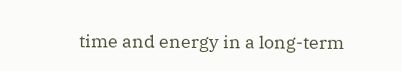time and energy in a long-term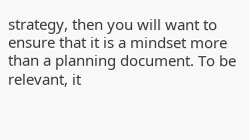strategy, then you will want to ensure that it is a mindset more than a planning document. To be relevant, it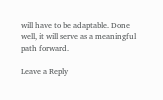will have to be adaptable. Done well, it will serve as a meaningful path forward.

Leave a Reply